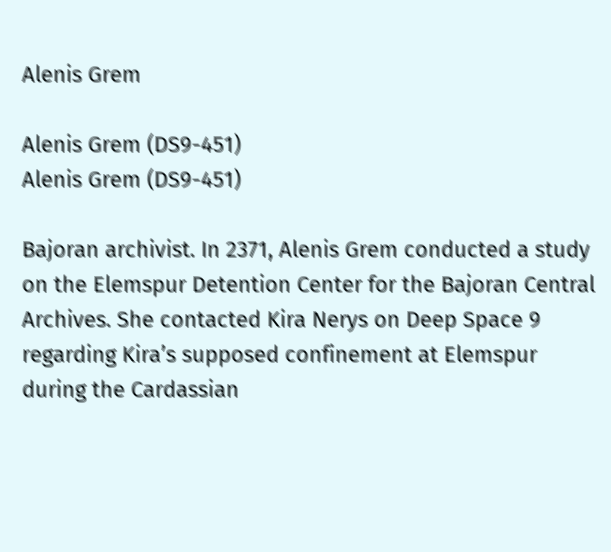Alenis Grem

Alenis Grem (DS9-451)
Alenis Grem (DS9-451)

Bajoran archivist. In 2371, Alenis Grem conducted a study on the Elemspur Detention Center for the Bajoran Central Archives. She contacted Kira Nerys on Deep Space 9 regarding Kira’s supposed confinement at Elemspur during the Cardassian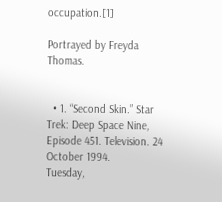occupation.[1]

Portrayed by Freyda Thomas.


  • 1. “Second Skin.” Star Trek: Deep Space Nine, Episode 451. Television. 24 October 1994.
Tuesday,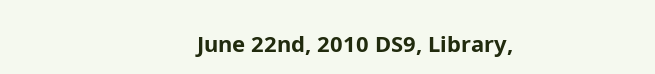June 22nd, 2010 DS9, Library,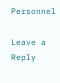Personnel

Leave a Reply